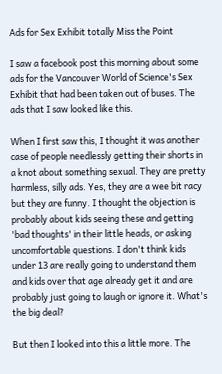Ads for Sex Exhibit totally Miss the Point

I saw a facebook post this morning about some ads for the Vancouver World of Science's Sex Exhibit that had been taken out of buses. The ads that I saw looked like this.

When I first saw this, I thought it was another case of people needlessly getting their shorts in a knot about something sexual. They are pretty harmless, silly ads. Yes, they are a wee bit racy but they are funny. I thought the objection is probably about kids seeing these and getting 'bad thoughts' in their little heads, or asking uncomfortable questions. I don't think kids under 13 are really going to understand them and kids over that age already get it and are probably just going to laugh or ignore it. What's the big deal?

But then I looked into this a little more. The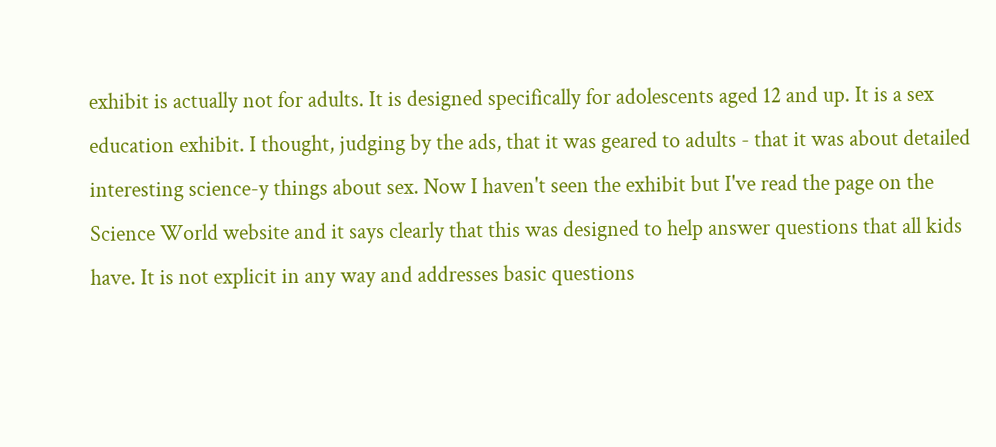exhibit is actually not for adults. It is designed specifically for adolescents aged 12 and up. It is a sex education exhibit. I thought, judging by the ads, that it was geared to adults - that it was about detailed interesting science-y things about sex. Now I haven't seen the exhibit but I've read the page on the Science World website and it says clearly that this was designed to help answer questions that all kids have. It is not explicit in any way and addresses basic questions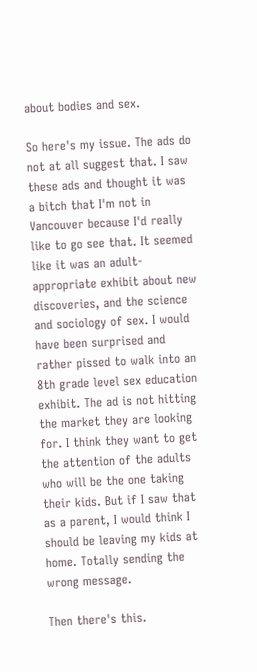about bodies and sex.

So here's my issue. The ads do not at all suggest that. I saw these ads and thought it was a bitch that I'm not in Vancouver because I'd really like to go see that. It seemed like it was an adult-appropriate exhibit about new discoveries, and the science and sociology of sex. I would have been surprised and rather pissed to walk into an 8th grade level sex education exhibit. The ad is not hitting the market they are looking for. I think they want to get the attention of the adults who will be the one taking their kids. But if I saw that as a parent, I would think I should be leaving my kids at home. Totally sending the wrong message.

Then there's this.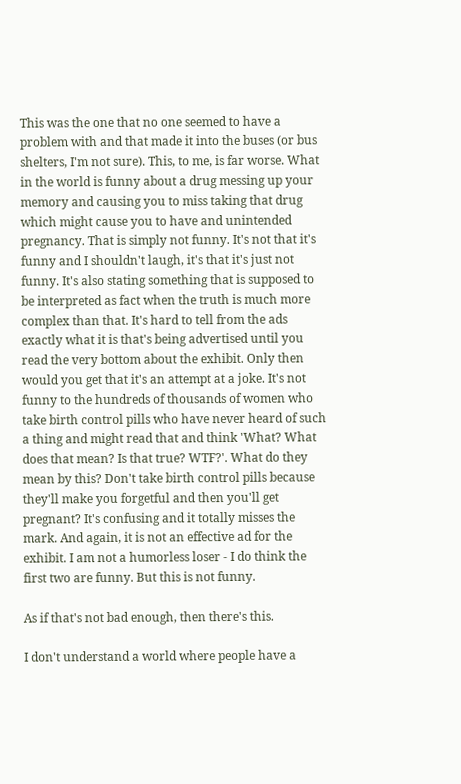This was the one that no one seemed to have a problem with and that made it into the buses (or bus shelters, I'm not sure). This, to me, is far worse. What in the world is funny about a drug messing up your memory and causing you to miss taking that drug which might cause you to have and unintended pregnancy. That is simply not funny. It's not that it's funny and I shouldn't laugh, it's that it's just not funny. It's also stating something that is supposed to be interpreted as fact when the truth is much more complex than that. It's hard to tell from the ads exactly what it is that's being advertised until you read the very bottom about the exhibit. Only then would you get that it's an attempt at a joke. It's not funny to the hundreds of thousands of women who take birth control pills who have never heard of such a thing and might read that and think 'What? What does that mean? Is that true? WTF?'. What do they mean by this? Don't take birth control pills because they'll make you forgetful and then you'll get pregnant? It's confusing and it totally misses the mark. And again, it is not an effective ad for the exhibit. I am not a humorless loser - I do think the first two are funny. But this is not funny.

As if that's not bad enough, then there's this.

I don't understand a world where people have a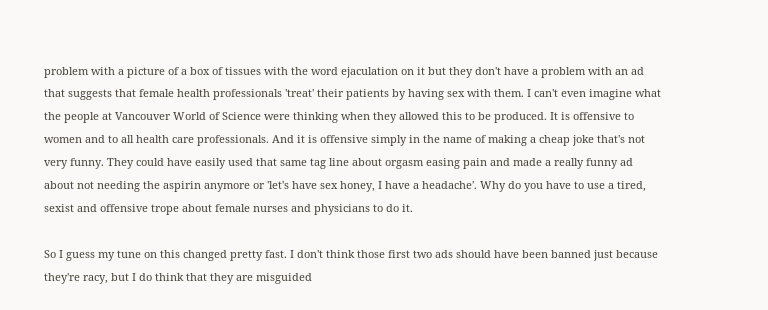problem with a picture of a box of tissues with the word ejaculation on it but they don't have a problem with an ad that suggests that female health professionals 'treat' their patients by having sex with them. I can't even imagine what the people at Vancouver World of Science were thinking when they allowed this to be produced. It is offensive to women and to all health care professionals. And it is offensive simply in the name of making a cheap joke that's not very funny. They could have easily used that same tag line about orgasm easing pain and made a really funny ad about not needing the aspirin anymore or 'let's have sex honey, I have a headache'. Why do you have to use a tired, sexist and offensive trope about female nurses and physicians to do it.

So I guess my tune on this changed pretty fast. I don't think those first two ads should have been banned just because they're racy, but I do think that they are misguided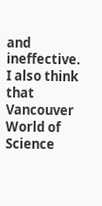and ineffective. I also think that Vancouver World of Science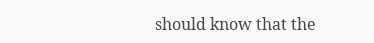should know that the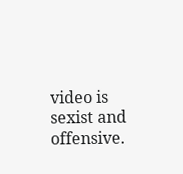video is sexist and offensive.